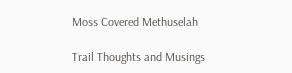Moss Covered Methuselah

Trail Thoughts and Musings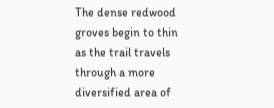The dense redwood groves begin to thin as the trail travels through a more diversified area of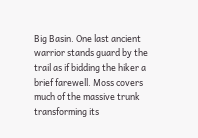Big Basin. One last ancient warrior stands guard by the trail as if bidding the hiker a brief farewell. Moss covers much of the massive trunk transforming its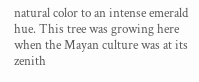natural color to an intense emerald hue. This tree was growing here when the Mayan culture was at its zenith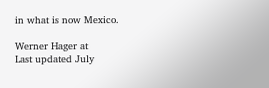in what is now Mexico.

Werner Hager at
Last updated July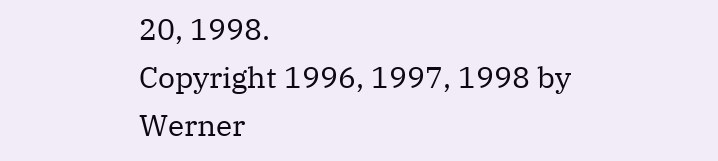20, 1998.
Copyright 1996, 1997, 1998 by Werner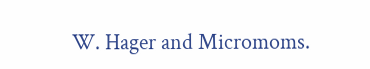W. Hager and Micromoms.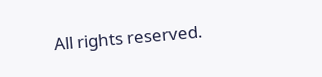All rights reserved.